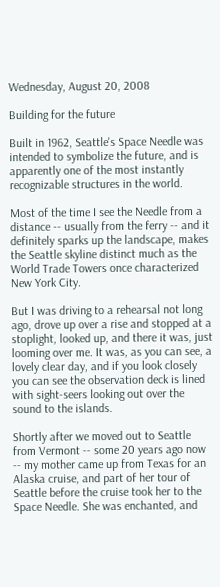Wednesday, August 20, 2008

Building for the future

Built in 1962, Seattle's Space Needle was intended to symbolize the future, and is apparently one of the most instantly recognizable structures in the world.

Most of the time I see the Needle from a distance -- usually from the ferry -- and it definitely sparks up the landscape, makes the Seattle skyline distinct much as the World Trade Towers once characterized New York City.

But I was driving to a rehearsal not long ago, drove up over a rise and stopped at a stoplight, looked up, and there it was, just looming over me. It was, as you can see, a lovely clear day, and if you look closely you can see the observation deck is lined with sight-seers looking out over the sound to the islands.

Shortly after we moved out to Seattle from Vermont -- some 20 years ago now -- my mother came up from Texas for an Alaska cruise, and part of her tour of Seattle before the cruise took her to the Space Needle. She was enchanted, and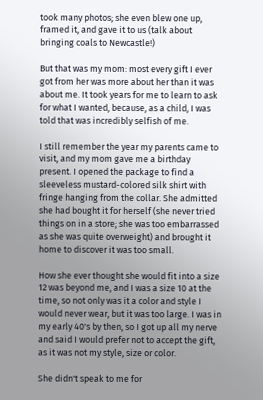took many photos; she even blew one up, framed it, and gave it to us (talk about bringing coals to Newcastle!)

But that was my mom: most every gift I ever got from her was more about her than it was about me. It took years for me to learn to ask for what I wanted, because, as a child, I was told that was incredibly selfish of me.

I still remember the year my parents came to visit, and my mom gave me a birthday present. I opened the package to find a sleeveless mustard-colored silk shirt with fringe hanging from the collar. She admitted she had bought it for herself (she never tried things on in a store; she was too embarrassed as she was quite overweight) and brought it home to discover it was too small.

How she ever thought she would fit into a size 12 was beyond me, and I was a size 10 at the time, so not only was it a color and style I would never wear, but it was too large. I was in my early 40's by then, so I got up all my nerve and said I would prefer not to accept the gift, as it was not my style, size or color.

She didn't speak to me for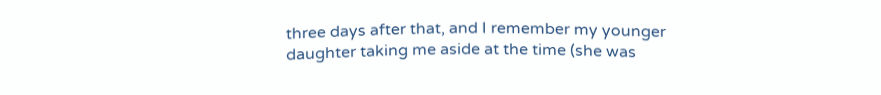three days after that, and I remember my younger daughter taking me aside at the time (she was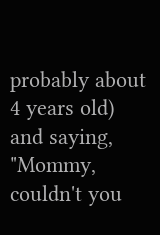probably about 4 years old) and saying, "Mommy, couldn't you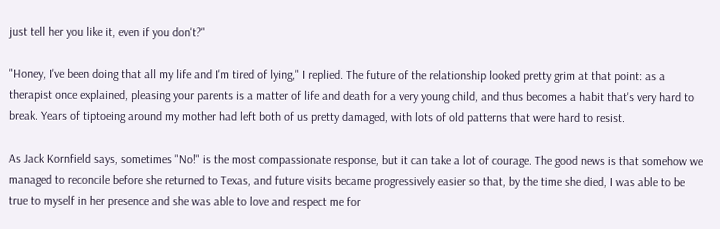just tell her you like it, even if you don't?"

"Honey, I've been doing that all my life and I'm tired of lying," I replied. The future of the relationship looked pretty grim at that point: as a therapist once explained, pleasing your parents is a matter of life and death for a very young child, and thus becomes a habit that's very hard to break. Years of tiptoeing around my mother had left both of us pretty damaged, with lots of old patterns that were hard to resist.

As Jack Kornfield says, sometimes "No!" is the most compassionate response, but it can take a lot of courage. The good news is that somehow we managed to reconcile before she returned to Texas, and future visits became progressively easier so that, by the time she died, I was able to be true to myself in her presence and she was able to love and respect me for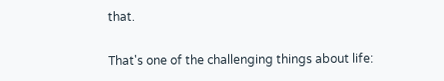that.

That's one of the challenging things about life: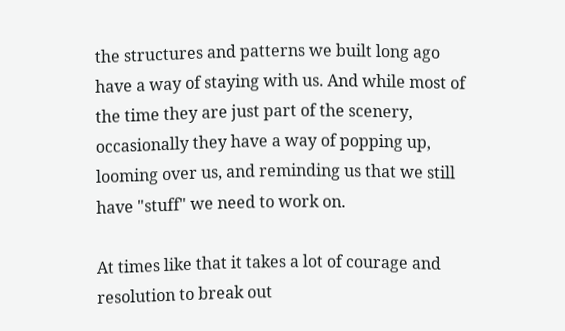the structures and patterns we built long ago have a way of staying with us. And while most of the time they are just part of the scenery, occasionally they have a way of popping up, looming over us, and reminding us that we still have "stuff" we need to work on.

At times like that it takes a lot of courage and resolution to break out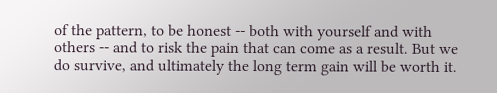of the pattern, to be honest -- both with yourself and with others -- and to risk the pain that can come as a result. But we do survive, and ultimately the long term gain will be worth it.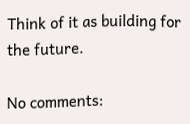Think of it as building for the future.

No comments: